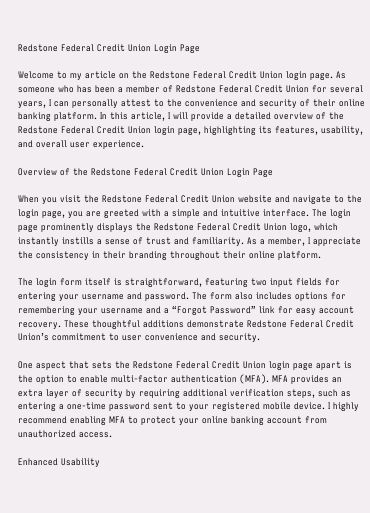Redstone Federal Credit Union Login Page

Welcome to my article on the Redstone Federal Credit Union login page. As someone who has been a member of Redstone Federal Credit Union for several years, I can personally attest to the convenience and security of their online banking platform. In this article, I will provide a detailed overview of the Redstone Federal Credit Union login page, highlighting its features, usability, and overall user experience.

Overview of the Redstone Federal Credit Union Login Page

When you visit the Redstone Federal Credit Union website and navigate to the login page, you are greeted with a simple and intuitive interface. The login page prominently displays the Redstone Federal Credit Union logo, which instantly instills a sense of trust and familiarity. As a member, I appreciate the consistency in their branding throughout their online platform.

The login form itself is straightforward, featuring two input fields for entering your username and password. The form also includes options for remembering your username and a “Forgot Password” link for easy account recovery. These thoughtful additions demonstrate Redstone Federal Credit Union’s commitment to user convenience and security.

One aspect that sets the Redstone Federal Credit Union login page apart is the option to enable multi-factor authentication (MFA). MFA provides an extra layer of security by requiring additional verification steps, such as entering a one-time password sent to your registered mobile device. I highly recommend enabling MFA to protect your online banking account from unauthorized access.

Enhanced Usability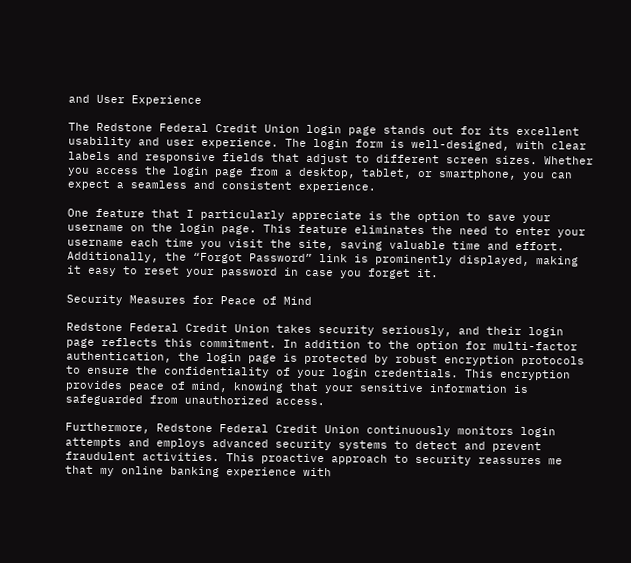and User Experience

The Redstone Federal Credit Union login page stands out for its excellent usability and user experience. The login form is well-designed, with clear labels and responsive fields that adjust to different screen sizes. Whether you access the login page from a desktop, tablet, or smartphone, you can expect a seamless and consistent experience.

One feature that I particularly appreciate is the option to save your username on the login page. This feature eliminates the need to enter your username each time you visit the site, saving valuable time and effort. Additionally, the “Forgot Password” link is prominently displayed, making it easy to reset your password in case you forget it.

Security Measures for Peace of Mind

Redstone Federal Credit Union takes security seriously, and their login page reflects this commitment. In addition to the option for multi-factor authentication, the login page is protected by robust encryption protocols to ensure the confidentiality of your login credentials. This encryption provides peace of mind, knowing that your sensitive information is safeguarded from unauthorized access.

Furthermore, Redstone Federal Credit Union continuously monitors login attempts and employs advanced security systems to detect and prevent fraudulent activities. This proactive approach to security reassures me that my online banking experience with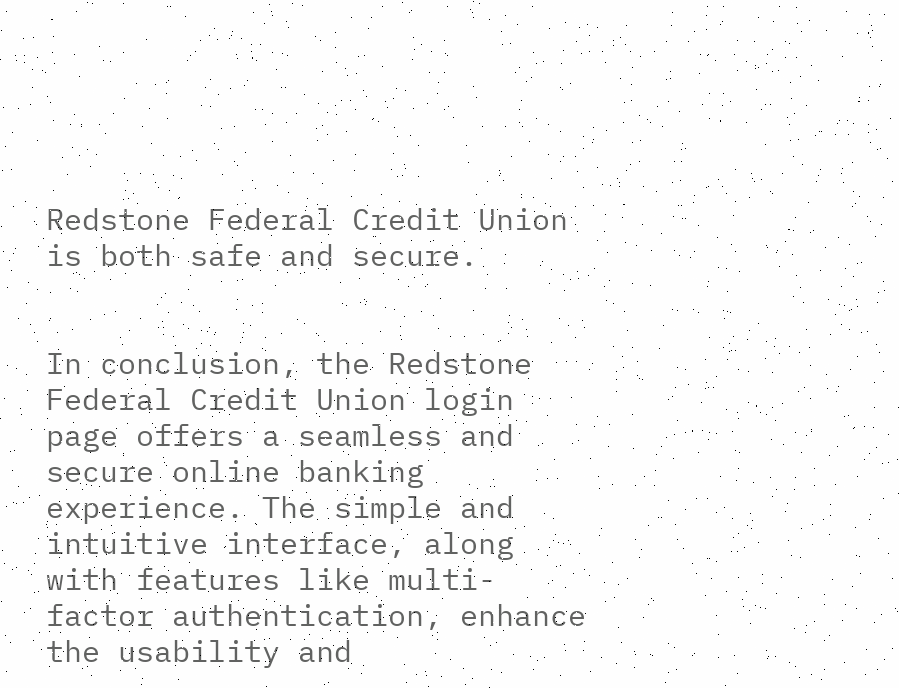Redstone Federal Credit Union is both safe and secure.


In conclusion, the Redstone Federal Credit Union login page offers a seamless and secure online banking experience. The simple and intuitive interface, along with features like multi-factor authentication, enhance the usability and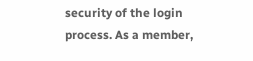security of the login process. As a member,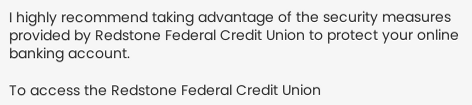I highly recommend taking advantage of the security measures provided by Redstone Federal Credit Union to protect your online banking account.

To access the Redstone Federal Credit Union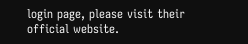login page, please visit their official website.